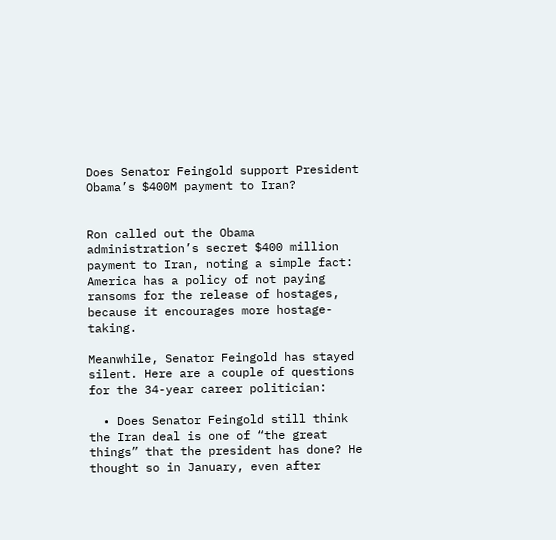Does Senator Feingold support President Obama’s $400M payment to Iran?


Ron called out the Obama administration’s secret $400 million payment to Iran, noting a simple fact: America has a policy of not paying ransoms for the release of hostages, because it encourages more hostage-taking.

Meanwhile, Senator Feingold has stayed silent. Here are a couple of questions for the 34-year career politician:

  • Does Senator Feingold still think the Iran deal is one of “the great things” that the president has done? He thought so in January, even after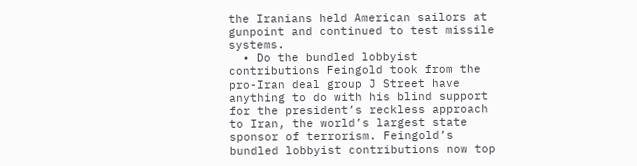the Iranians held American sailors at gunpoint and continued to test missile systems.
  • Do the bundled lobbyist contributions Feingold took from the pro-Iran deal group J Street have anything to do with his blind support for the president’s reckless approach to Iran, the world’s largest state sponsor of terrorism. Feingold’s bundled lobbyist contributions now top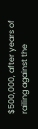$500,000, after years of railing against the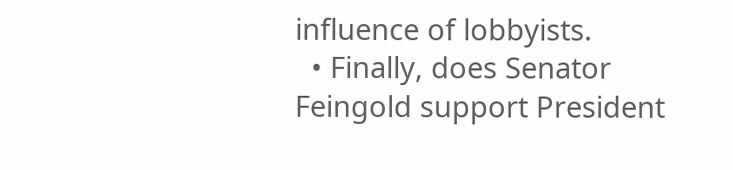influence of lobbyists.
  • Finally, does Senator Feingold support President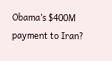Obama’s $400M payment to Iran?